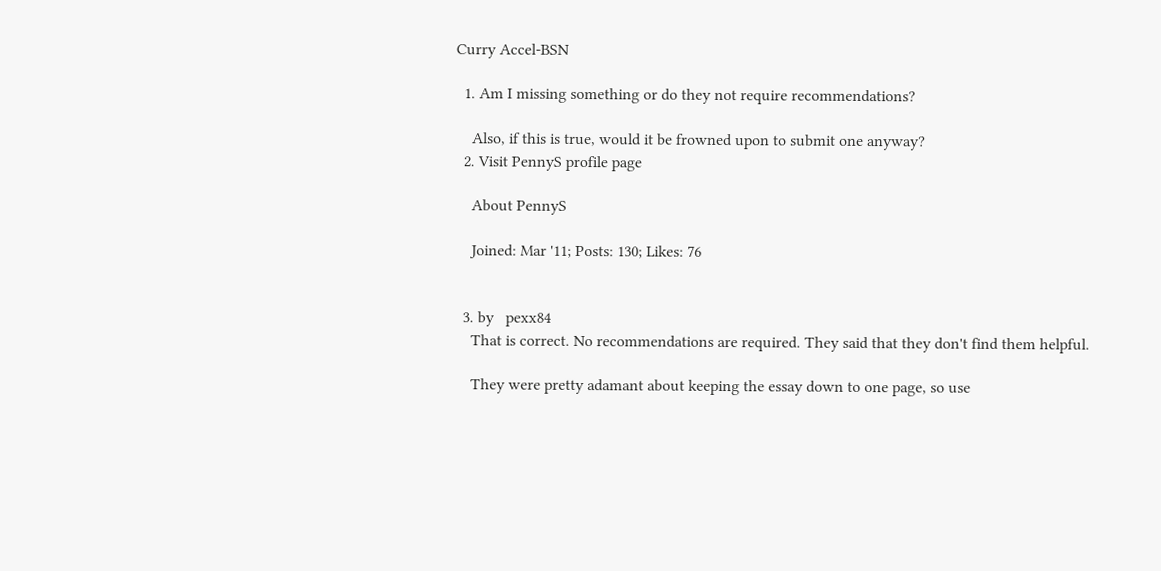Curry Accel-BSN

  1. Am I missing something or do they not require recommendations?

    Also, if this is true, would it be frowned upon to submit one anyway?
  2. Visit PennyS profile page

    About PennyS

    Joined: Mar '11; Posts: 130; Likes: 76


  3. by   pexx84
    That is correct. No recommendations are required. They said that they don't find them helpful.

    They were pretty adamant about keeping the essay down to one page, so use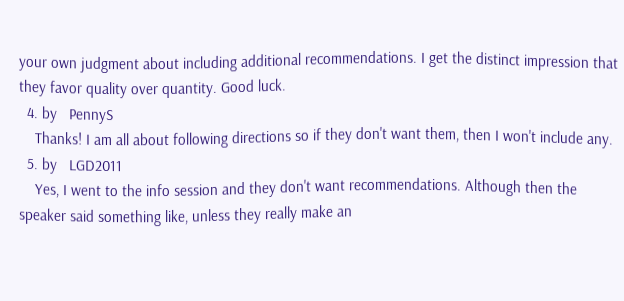your own judgment about including additional recommendations. I get the distinct impression that they favor quality over quantity. Good luck.
  4. by   PennyS
    Thanks! I am all about following directions so if they don't want them, then I won't include any.
  5. by   LGD2011
    Yes, I went to the info session and they don't want recommendations. Although then the speaker said something like, unless they really make an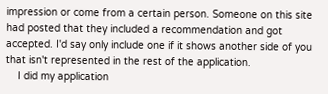impression or come from a certain person. Someone on this site had posted that they included a recommendation and got accepted. I'd say only include one if it shows another side of you that isn't represented in the rest of the application.
    I did my application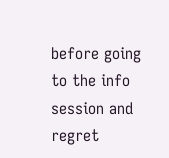before going to the info session and regret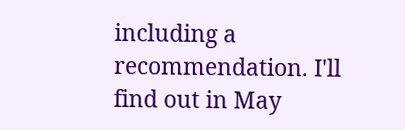including a recommendation. I'll find out in May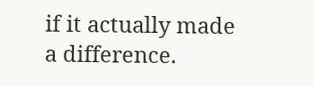if it actually made a difference.